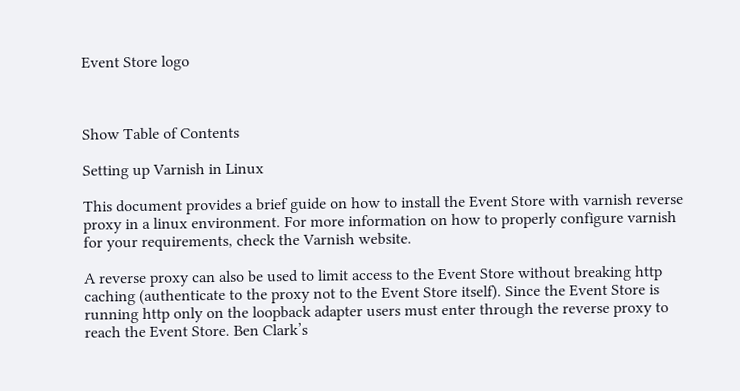Event Store logo



Show Table of Contents

Setting up Varnish in Linux

This document provides a brief guide on how to install the Event Store with varnish reverse proxy in a linux environment. For more information on how to properly configure varnish for your requirements, check the Varnish website.

A reverse proxy can also be used to limit access to the Event Store without breaking http caching (authenticate to the proxy not to the Event Store itself). Since the Event Store is running http only on the loopback adapter users must enter through the reverse proxy to reach the Event Store. Ben Clark’s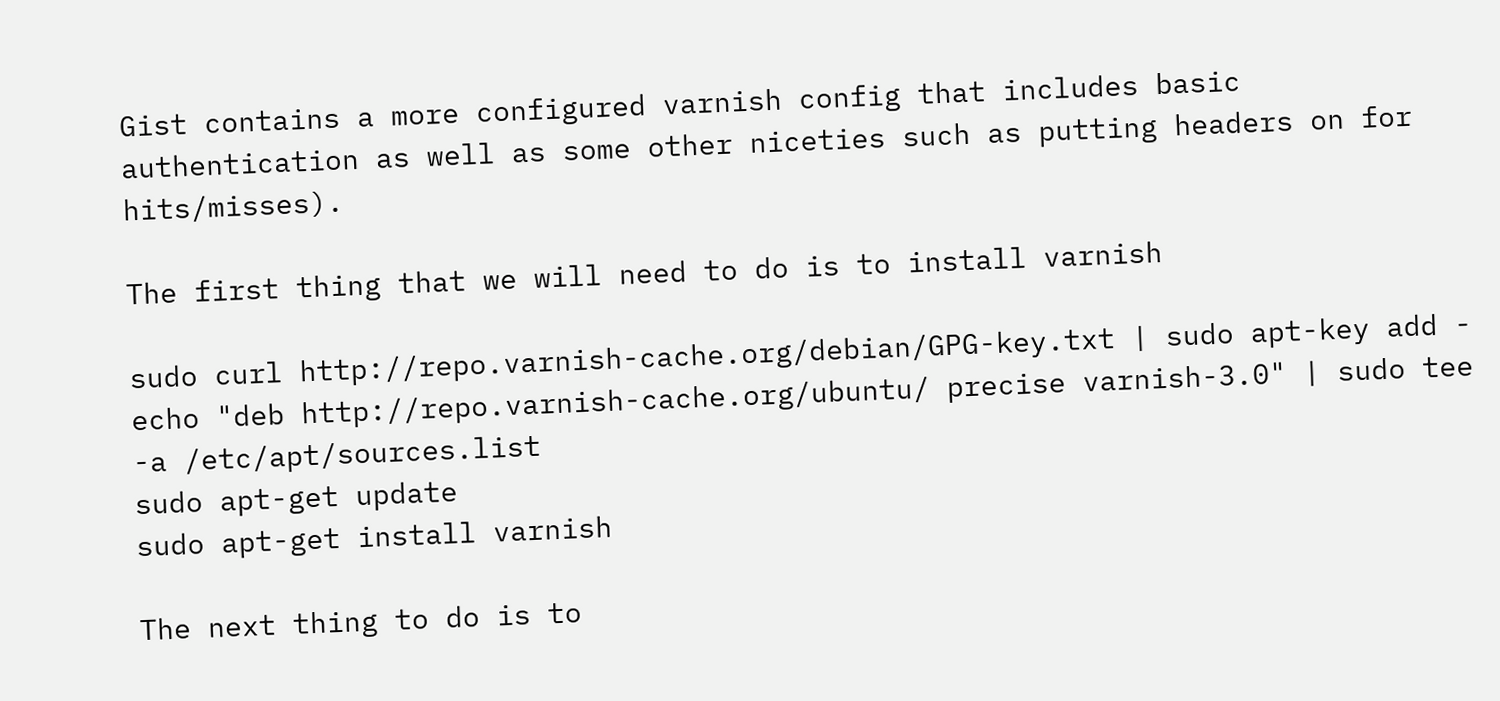Gist contains a more configured varnish config that includes basic authentication as well as some other niceties such as putting headers on for hits/misses).

The first thing that we will need to do is to install varnish

sudo curl http://repo.varnish-cache.org/debian/GPG-key.txt | sudo apt-key add -
echo "deb http://repo.varnish-cache.org/ubuntu/ precise varnish-3.0" | sudo tee -a /etc/apt/sources.list
sudo apt-get update
sudo apt-get install varnish

The next thing to do is to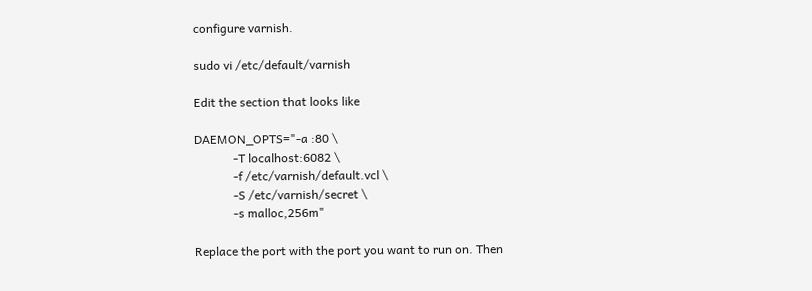configure varnish.

sudo vi /etc/default/varnish

Edit the section that looks like

DAEMON_OPTS="-a :80 \
             -T localhost:6082 \
             -f /etc/varnish/default.vcl \
             -S /etc/varnish/secret \
             -s malloc,256m"

Replace the port with the port you want to run on. Then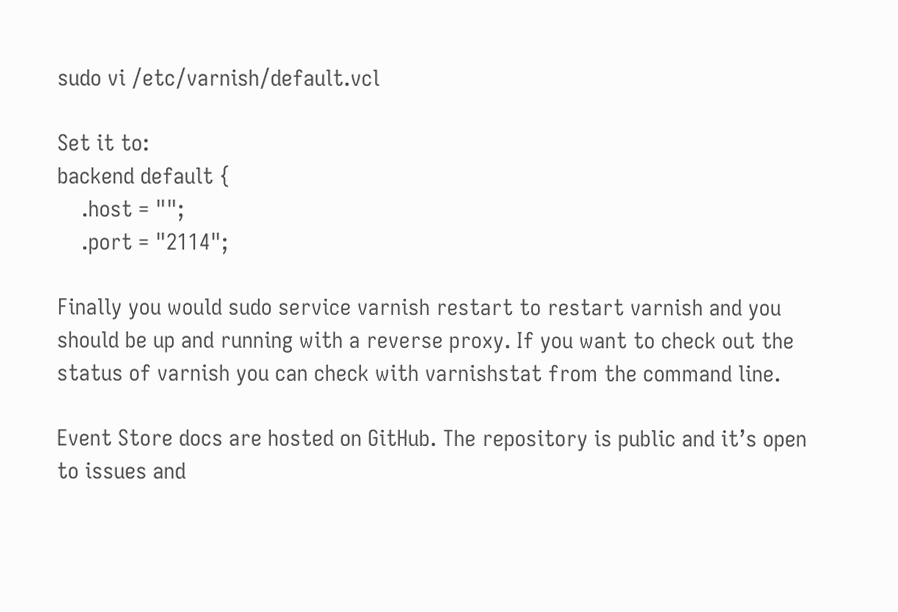sudo vi /etc/varnish/default.vcl

Set it to:
backend default {
    .host = "";
    .port = "2114";

Finally you would sudo service varnish restart to restart varnish and you should be up and running with a reverse proxy. If you want to check out the status of varnish you can check with varnishstat from the command line.

Event Store docs are hosted on GitHub. The repository is public and it’s open to issues and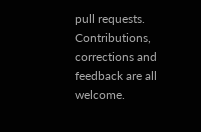pull requests. Contributions, corrections and feedback are all welcome.